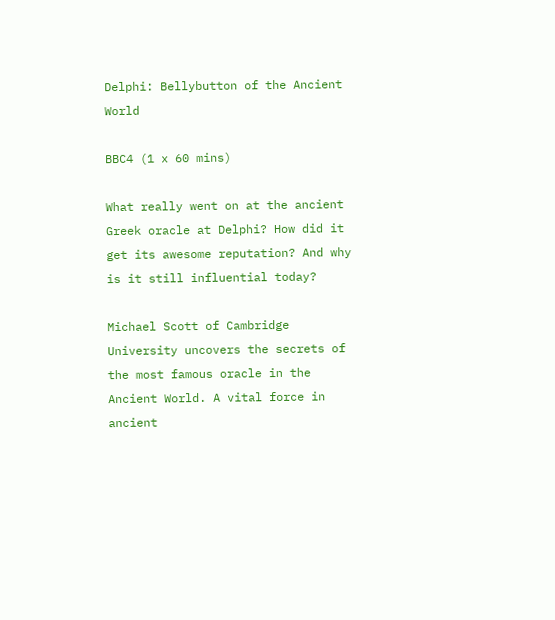Delphi: Bellybutton of the Ancient World

BBC4 (1 x 60 mins)

What really went on at the ancient Greek oracle at Delphi? How did it get its awesome reputation? And why is it still influential today?

Michael Scott of Cambridge University uncovers the secrets of the most famous oracle in the Ancient World. A vital force in ancient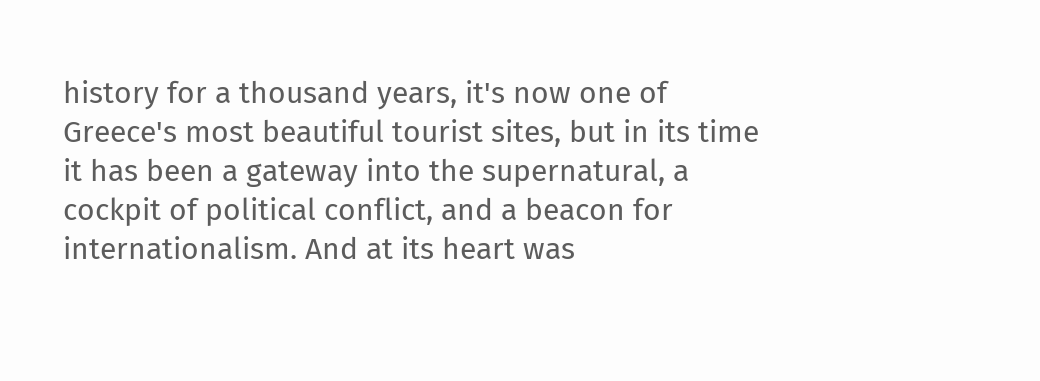history for a thousand years, it's now one of Greece's most beautiful tourist sites, but in its time it has been a gateway into the supernatural, a cockpit of political conflict, and a beacon for internationalism. And at its heart was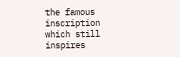the famous inscription which still inspires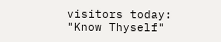visitors today: "Know Thyself"